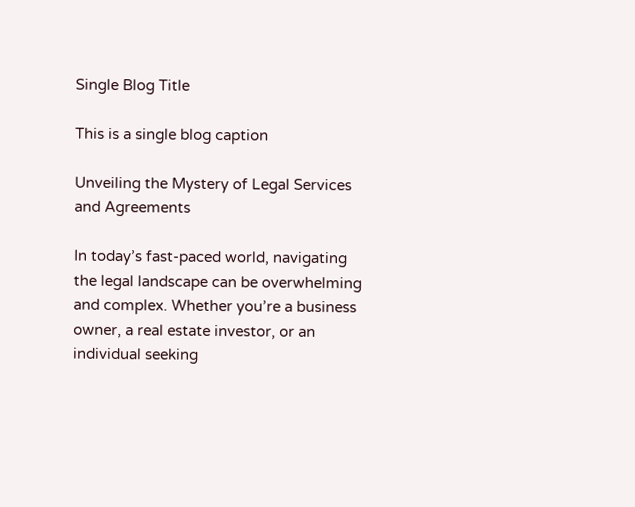Single Blog Title

This is a single blog caption

Unveiling the Mystery of Legal Services and Agreements

In today’s fast-paced world, navigating the legal landscape can be overwhelming and complex. Whether you’re a business owner, a real estate investor, or an individual seeking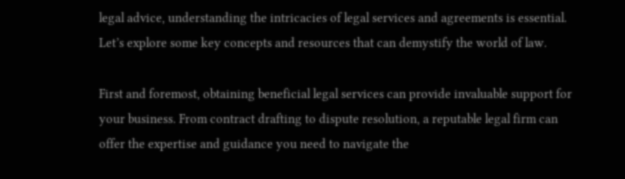legal advice, understanding the intricacies of legal services and agreements is essential. Let’s explore some key concepts and resources that can demystify the world of law.

First and foremost, obtaining beneficial legal services can provide invaluable support for your business. From contract drafting to dispute resolution, a reputable legal firm can offer the expertise and guidance you need to navigate the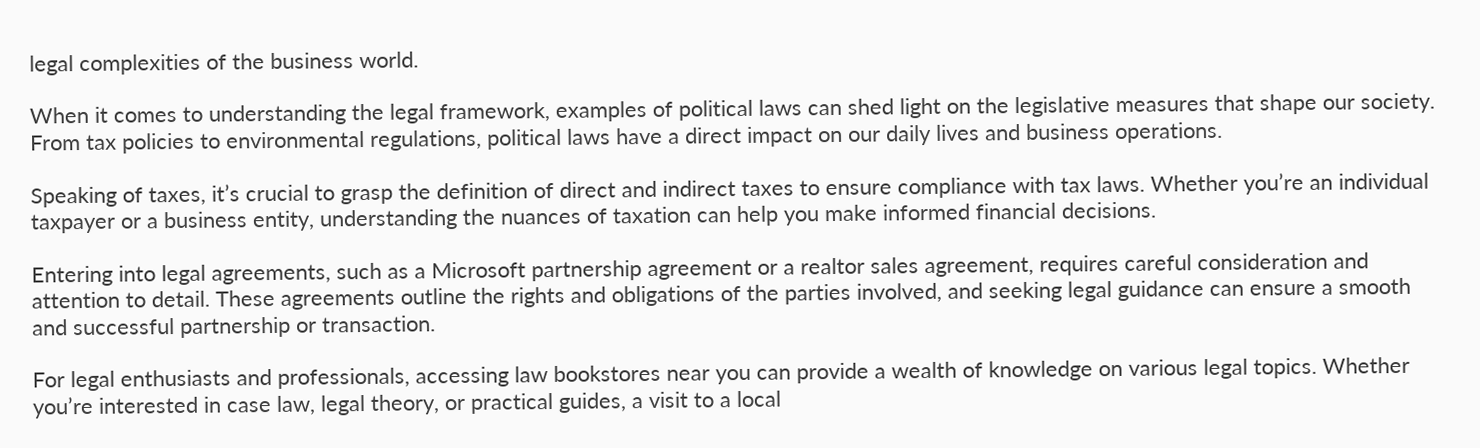legal complexities of the business world.

When it comes to understanding the legal framework, examples of political laws can shed light on the legislative measures that shape our society. From tax policies to environmental regulations, political laws have a direct impact on our daily lives and business operations.

Speaking of taxes, it’s crucial to grasp the definition of direct and indirect taxes to ensure compliance with tax laws. Whether you’re an individual taxpayer or a business entity, understanding the nuances of taxation can help you make informed financial decisions.

Entering into legal agreements, such as a Microsoft partnership agreement or a realtor sales agreement, requires careful consideration and attention to detail. These agreements outline the rights and obligations of the parties involved, and seeking legal guidance can ensure a smooth and successful partnership or transaction.

For legal enthusiasts and professionals, accessing law bookstores near you can provide a wealth of knowledge on various legal topics. Whether you’re interested in case law, legal theory, or practical guides, a visit to a local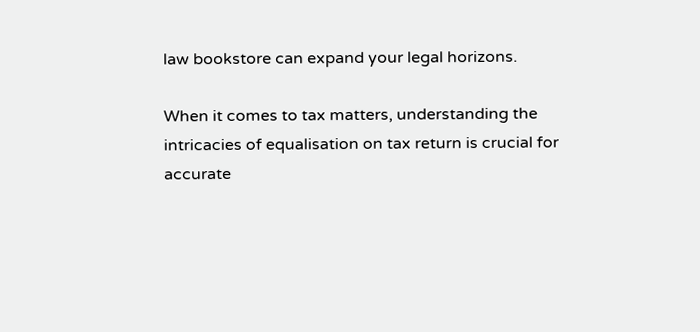law bookstore can expand your legal horizons.

When it comes to tax matters, understanding the intricacies of equalisation on tax return is crucial for accurate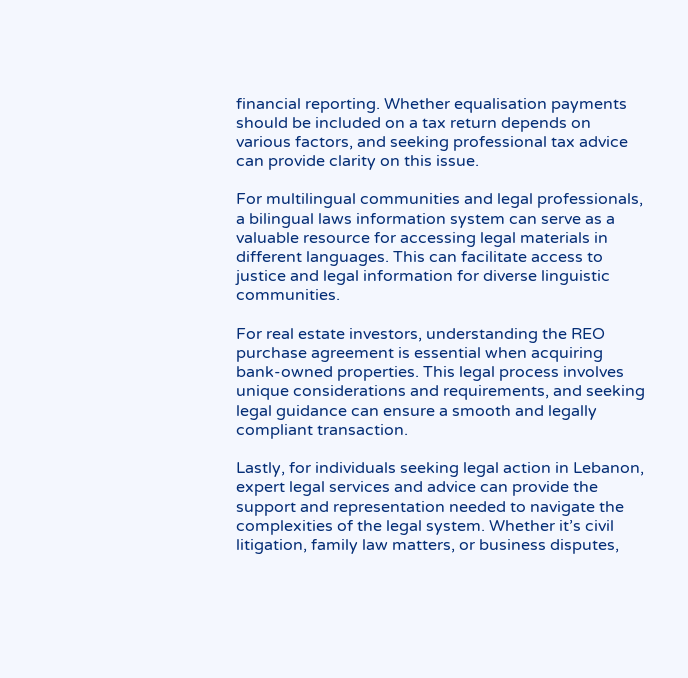financial reporting. Whether equalisation payments should be included on a tax return depends on various factors, and seeking professional tax advice can provide clarity on this issue.

For multilingual communities and legal professionals, a bilingual laws information system can serve as a valuable resource for accessing legal materials in different languages. This can facilitate access to justice and legal information for diverse linguistic communities.

For real estate investors, understanding the REO purchase agreement is essential when acquiring bank-owned properties. This legal process involves unique considerations and requirements, and seeking legal guidance can ensure a smooth and legally compliant transaction.

Lastly, for individuals seeking legal action in Lebanon, expert legal services and advice can provide the support and representation needed to navigate the complexities of the legal system. Whether it’s civil litigation, family law matters, or business disputes,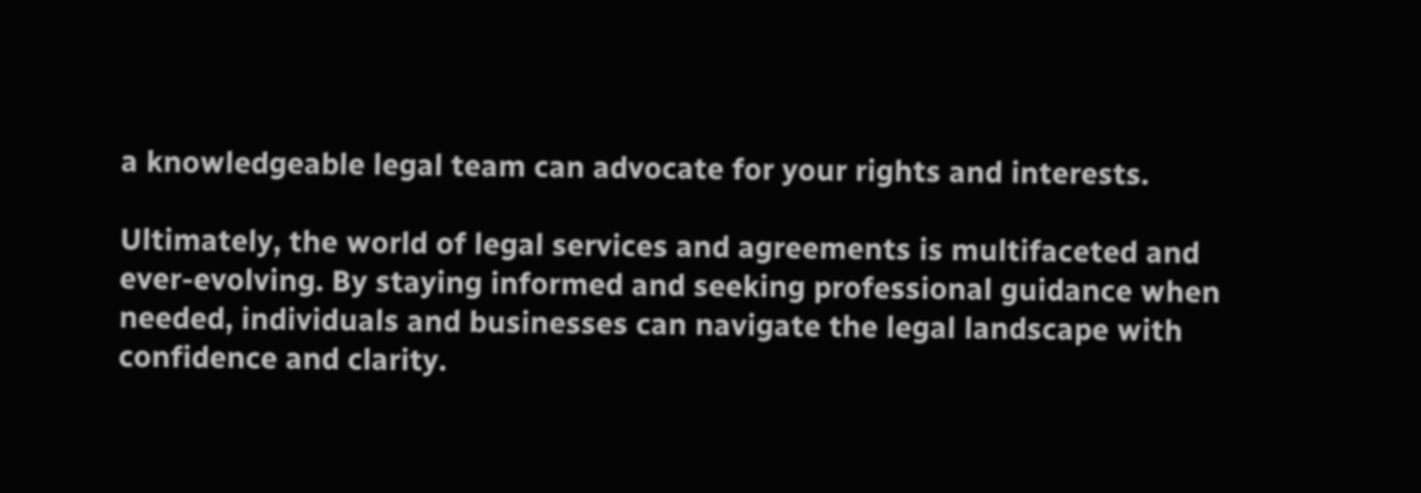a knowledgeable legal team can advocate for your rights and interests.

Ultimately, the world of legal services and agreements is multifaceted and ever-evolving. By staying informed and seeking professional guidance when needed, individuals and businesses can navigate the legal landscape with confidence and clarity.